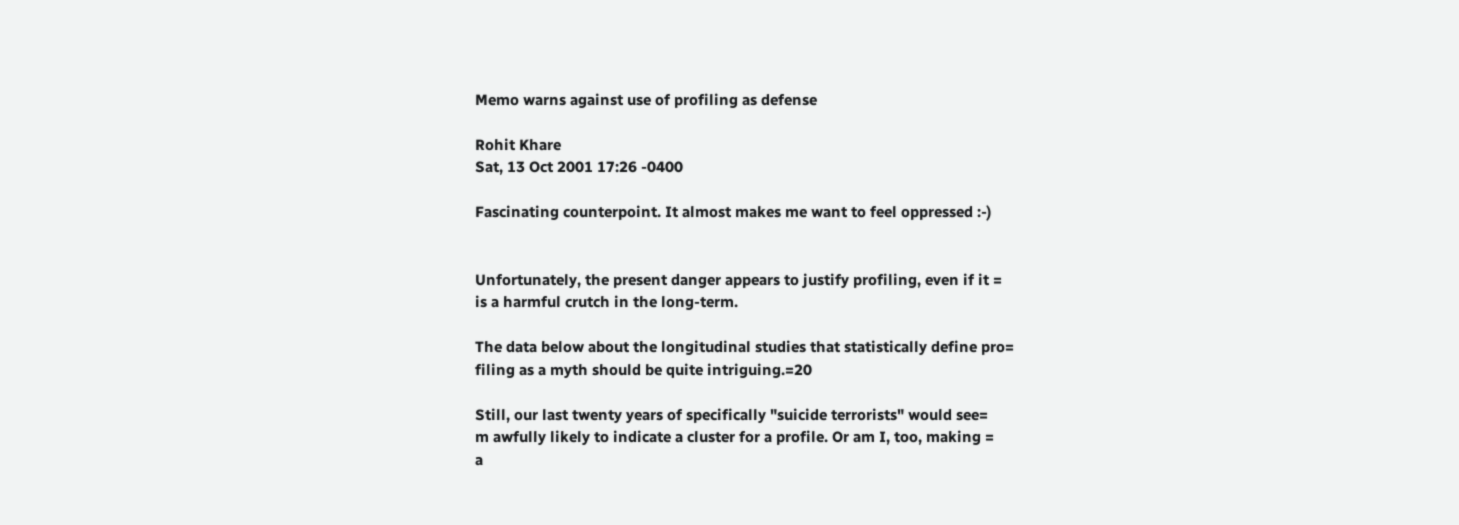Memo warns against use of profiling as defense

Rohit Khare
Sat, 13 Oct 2001 17:26 -0400

Fascinating counterpoint. It almost makes me want to feel oppressed :-)


Unfortunately, the present danger appears to justify profiling, even if it =
is a harmful crutch in the long-term.

The data below about the longitudinal studies that statistically define pro=
filing as a myth should be quite intriguing.=20

Still, our last twenty years of specifically "suicide terrorists" would see=
m awfully likely to indicate a cluster for a profile. Or am I, too, making =
a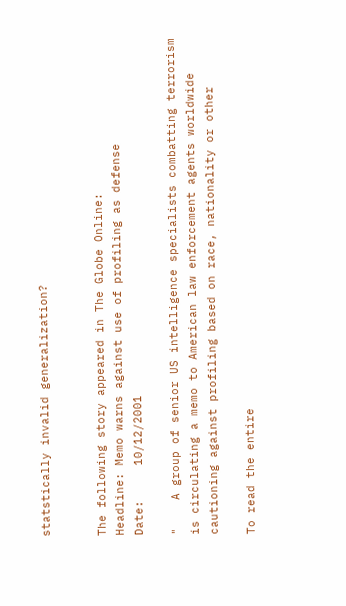statstically invalid generalization?


The following story appeared in The Globe Online:
Headline: Memo warns against use of profiling as defense
Date:     10/12/2001

"    A group of senior US intelligence specialists combatting terrorism
is circulating a memo to American law enforcement agents worldwide
cautioning against profiling based on race, nationality or other

To read the entire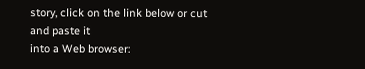story, click on the link below or cut and paste it
into a Web browser: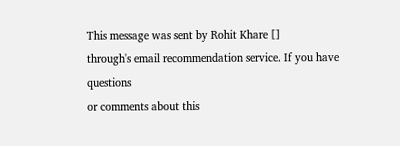This message was sent by Rohit Khare []
through's email recommendation service. If you have questions
or comments about this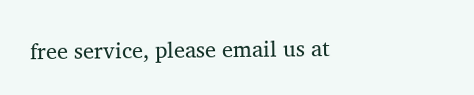free service, please email us at